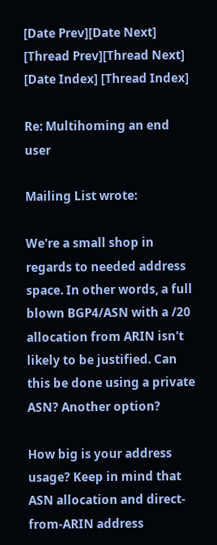[Date Prev][Date Next] [Thread Prev][Thread Next] [Date Index] [Thread Index]

Re: Multihoming an end user

Mailing List wrote:

We're a small shop in regards to needed address space. In other words, a full blown BGP4/ASN with a /20 allocation from ARIN isn't likely to be justified. Can this be done using a private ASN? Another option?

How big is your address usage? Keep in mind that ASN allocation and direct-from-ARIN address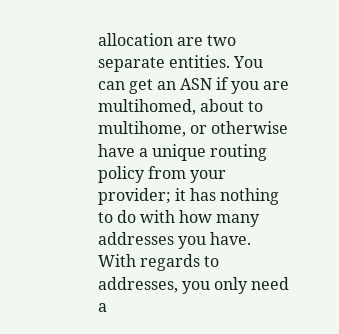allocation are two separate entities. You can get an ASN if you are multihomed, about to multihome, or otherwise have a unique routing policy from your provider; it has nothing to do with how many addresses you have. With regards to addresses, you only need a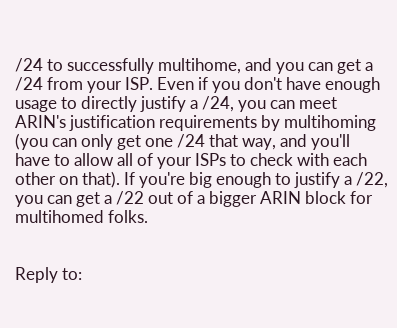/24 to successfully multihome, and you can get a /24 from your ISP. Even if you don't have enough usage to directly justify a /24, you can meet ARIN's justification requirements by multihoming (you can only get one /24 that way, and you'll have to allow all of your ISPs to check with each other on that). If you're big enough to justify a /22, you can get a /22 out of a bigger ARIN block for multihomed folks.


Reply to: